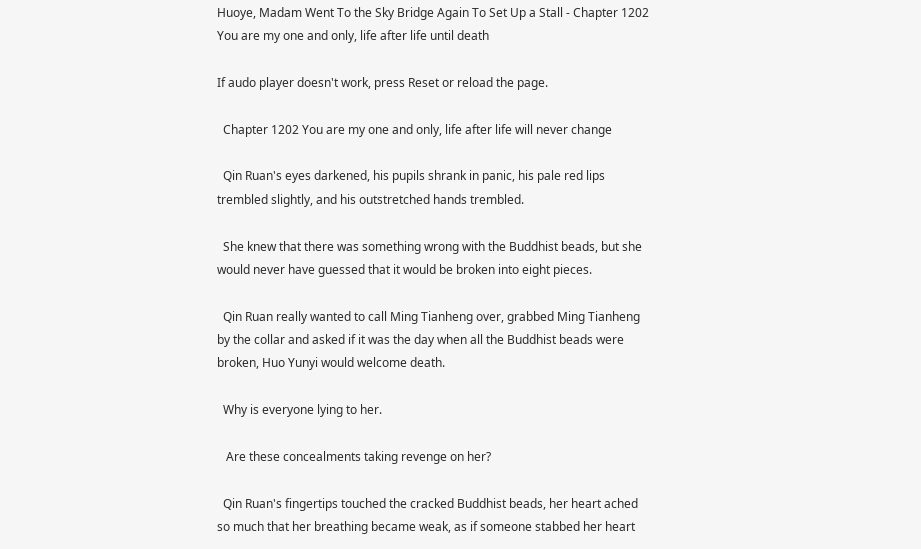Huoye, Madam Went To the Sky Bridge Again To Set Up a Stall - Chapter 1202 You are my one and only, life after life until death

If audo player doesn't work, press Reset or reload the page.

  Chapter 1202 You are my one and only, life after life will never change

  Qin Ruan's eyes darkened, his pupils shrank in panic, his pale red lips trembled slightly, and his outstretched hands trembled.

  She knew that there was something wrong with the Buddhist beads, but she would never have guessed that it would be broken into eight pieces.

  Qin Ruan really wanted to call Ming Tianheng over, grabbed Ming Tianheng by the collar and asked if it was the day when all the Buddhist beads were broken, Huo Yunyi would welcome death.

  Why is everyone lying to her.

   Are these concealments taking revenge on her?

  Qin Ruan's fingertips touched the cracked Buddhist beads, her heart ached so much that her breathing became weak, as if someone stabbed her heart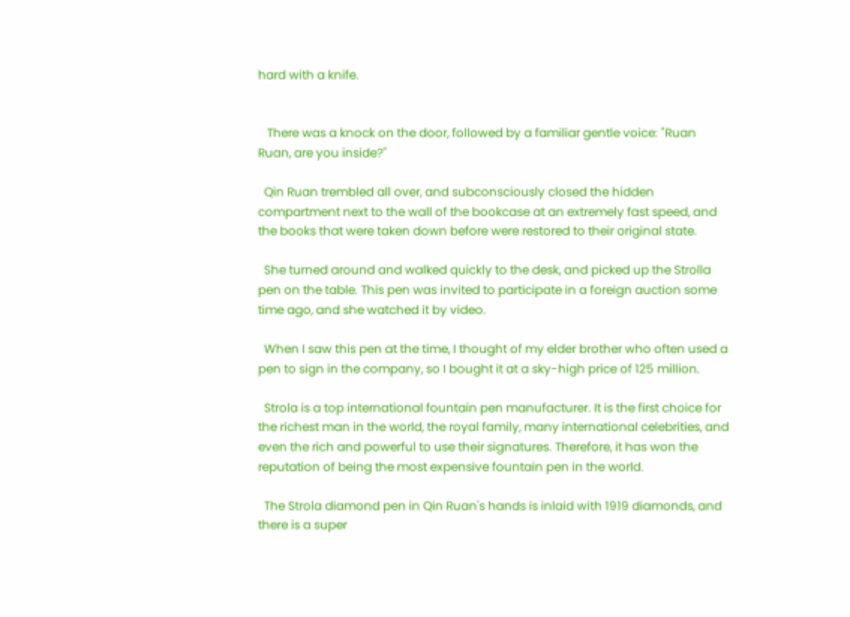hard with a knife.


   There was a knock on the door, followed by a familiar gentle voice: "Ruan Ruan, are you inside?"

  Qin Ruan trembled all over, and subconsciously closed the hidden compartment next to the wall of the bookcase at an extremely fast speed, and the books that were taken down before were restored to their original state.

  She turned around and walked quickly to the desk, and picked up the Strolla pen on the table. This pen was invited to participate in a foreign auction some time ago, and she watched it by video.

  When I saw this pen at the time, I thought of my elder brother who often used a pen to sign in the company, so I bought it at a sky-high price of 125 million.

  Strola is a top international fountain pen manufacturer. It is the first choice for the richest man in the world, the royal family, many international celebrities, and even the rich and powerful to use their signatures. Therefore, it has won the reputation of being the most expensive fountain pen in the world.

  The Strola diamond pen in Qin Ruan's hands is inlaid with 1919 diamonds, and there is a super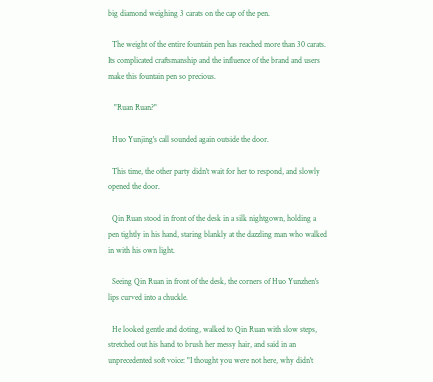big diamond weighing 3 carats on the cap of the pen.

  The weight of the entire fountain pen has reached more than 30 carats. Its complicated craftsmanship and the influence of the brand and users make this fountain pen so precious.

   "Ruan Ruan?"

  Huo Yunjing's call sounded again outside the door.

  This time, the other party didn't wait for her to respond, and slowly opened the door.

  Qin Ruan stood in front of the desk in a silk nightgown, holding a pen tightly in his hand, staring blankly at the dazzling man who walked in with his own light.

  Seeing Qin Ruan in front of the desk, the corners of Huo Yunzhen's lips curved into a chuckle.

  He looked gentle and doting, walked to Qin Ruan with slow steps, stretched out his hand to brush her messy hair, and said in an unprecedented soft voice: "I thought you were not here, why didn't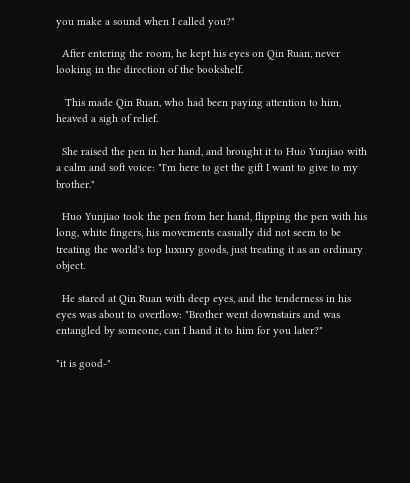you make a sound when I called you?"

  After entering the room, he kept his eyes on Qin Ruan, never looking in the direction of the bookshelf.

   This made Qin Ruan, who had been paying attention to him, heaved a sigh of relief.

  She raised the pen in her hand, and brought it to Huo Yunjiao with a calm and soft voice: "I'm here to get the gift I want to give to my brother."

  Huo Yunjiao took the pen from her hand, flipping the pen with his long, white fingers, his movements casually did not seem to be treating the world's top luxury goods, just treating it as an ordinary object.

  He stared at Qin Ruan with deep eyes, and the tenderness in his eyes was about to overflow: "Brother went downstairs and was entangled by someone, can I hand it to him for you later?"

"it is good-"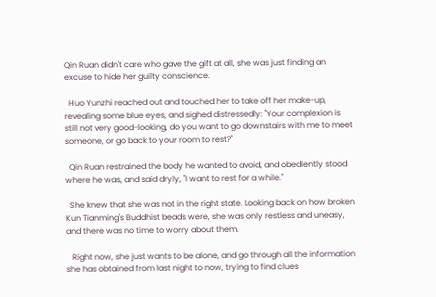Qin Ruan didn't care who gave the gift at all, she was just finding an excuse to hide her guilty conscience.

  Huo Yunzhi reached out and touched her to take off her make-up, revealing some blue eyes, and sighed distressedly: "Your complexion is still not very good-looking, do you want to go downstairs with me to meet someone, or go back to your room to rest?"

  Qin Ruan restrained the body he wanted to avoid, and obediently stood where he was, and said dryly, "I want to rest for a while."

  She knew that she was not in the right state. Looking back on how broken Kun Tianming's Buddhist beads were, she was only restless and uneasy, and there was no time to worry about them.

   Right now, she just wants to be alone, and go through all the information she has obtained from last night to now, trying to find clues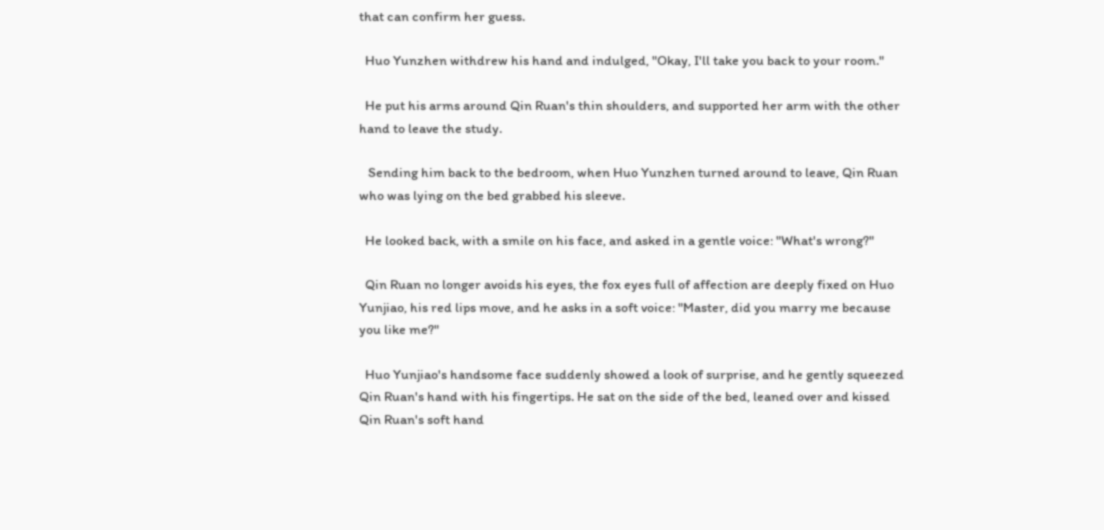that can confirm her guess.

  Huo Yunzhen withdrew his hand and indulged, "Okay, I'll take you back to your room."

  He put his arms around Qin Ruan's thin shoulders, and supported her arm with the other hand to leave the study.

   Sending him back to the bedroom, when Huo Yunzhen turned around to leave, Qin Ruan who was lying on the bed grabbed his sleeve.

  He looked back, with a smile on his face, and asked in a gentle voice: "What's wrong?"

  Qin Ruan no longer avoids his eyes, the fox eyes full of affection are deeply fixed on Huo Yunjiao, his red lips move, and he asks in a soft voice: "Master, did you marry me because you like me?"

  Huo Yunjiao's handsome face suddenly showed a look of surprise, and he gently squeezed Qin Ruan's hand with his fingertips. He sat on the side of the bed, leaned over and kissed Qin Ruan's soft hand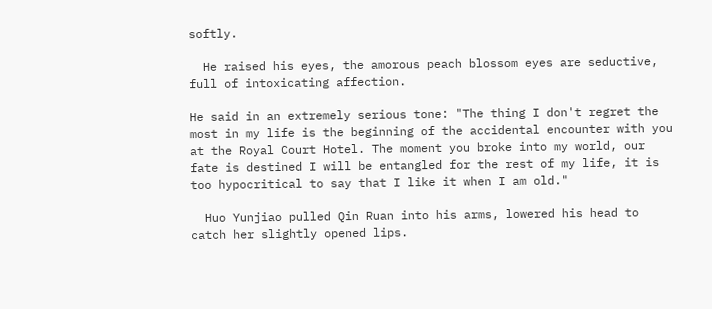softly.

  He raised his eyes, the amorous peach blossom eyes are seductive, full of intoxicating affection.

He said in an extremely serious tone: "The thing I don't regret the most in my life is the beginning of the accidental encounter with you at the Royal Court Hotel. The moment you broke into my world, our fate is destined I will be entangled for the rest of my life, it is too hypocritical to say that I like it when I am old."

  Huo Yunjiao pulled Qin Ruan into his arms, lowered his head to catch her slightly opened lips.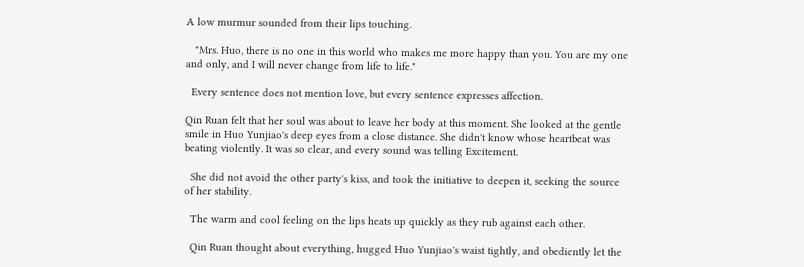A low murmur sounded from their lips touching.

   "Mrs. Huo, there is no one in this world who makes me more happy than you. You are my one and only, and I will never change from life to life."

  Every sentence does not mention love, but every sentence expresses affection.

Qin Ruan felt that her soul was about to leave her body at this moment. She looked at the gentle smile in Huo Yunjiao's deep eyes from a close distance. She didn't know whose heartbeat was beating violently. It was so clear, and every sound was telling Excitement.

  She did not avoid the other party's kiss, and took the initiative to deepen it, seeking the source of her stability.

  The warm and cool feeling on the lips heats up quickly as they rub against each other.

  Qin Ruan thought about everything, hugged Huo Yunjiao's waist tightly, and obediently let the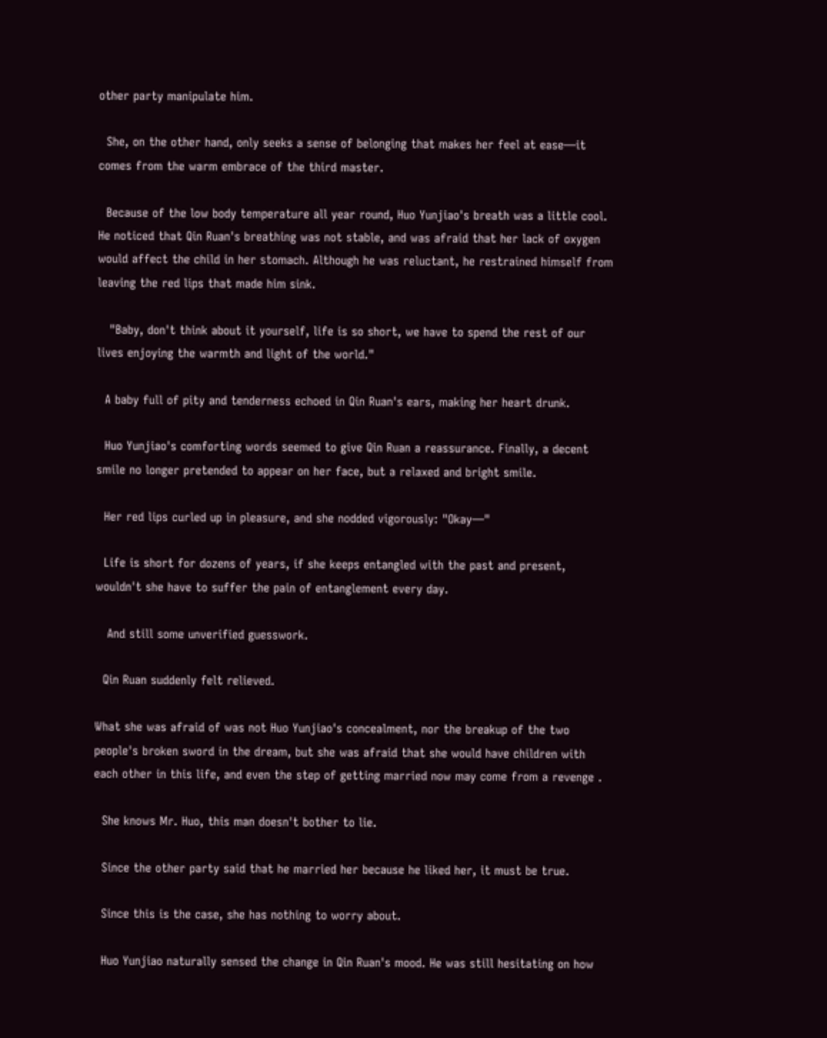other party manipulate him.

  She, on the other hand, only seeks a sense of belonging that makes her feel at ease—it comes from the warm embrace of the third master.

  Because of the low body temperature all year round, Huo Yunjiao's breath was a little cool. He noticed that Qin Ruan's breathing was not stable, and was afraid that her lack of oxygen would affect the child in her stomach. Although he was reluctant, he restrained himself from leaving the red lips that made him sink.

   "Baby, don't think about it yourself, life is so short, we have to spend the rest of our lives enjoying the warmth and light of the world."

  A baby full of pity and tenderness echoed in Qin Ruan's ears, making her heart drunk.

  Huo Yunjiao's comforting words seemed to give Qin Ruan a reassurance. Finally, a decent smile no longer pretended to appear on her face, but a relaxed and bright smile.

  Her red lips curled up in pleasure, and she nodded vigorously: "Okay—"

  Life is short for dozens of years, if she keeps entangled with the past and present, wouldn't she have to suffer the pain of entanglement every day.

   And still some unverified guesswork.

  Qin Ruan suddenly felt relieved.

What she was afraid of was not Huo Yunjiao's concealment, nor the breakup of the two people's broken sword in the dream, but she was afraid that she would have children with each other in this life, and even the step of getting married now may come from a revenge .

  She knows Mr. Huo, this man doesn't bother to lie.

  Since the other party said that he married her because he liked her, it must be true.

  Since this is the case, she has nothing to worry about.

  Huo Yunjiao naturally sensed the change in Qin Ruan's mood. He was still hesitating on how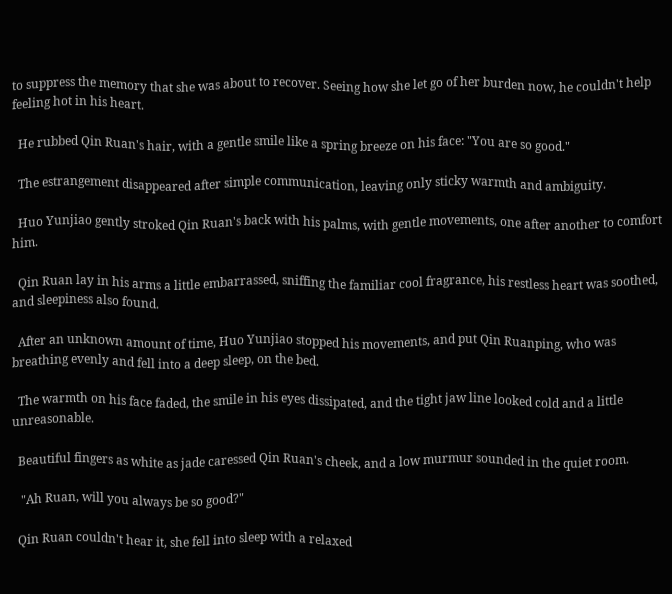to suppress the memory that she was about to recover. Seeing how she let go of her burden now, he couldn't help feeling hot in his heart.

  He rubbed Qin Ruan's hair, with a gentle smile like a spring breeze on his face: "You are so good."

  The estrangement disappeared after simple communication, leaving only sticky warmth and ambiguity.

  Huo Yunjiao gently stroked Qin Ruan's back with his palms, with gentle movements, one after another to comfort him.

  Qin Ruan lay in his arms a little embarrassed, sniffing the familiar cool fragrance, his restless heart was soothed, and sleepiness also found.

  After an unknown amount of time, Huo Yunjiao stopped his movements, and put Qin Ruanping, who was breathing evenly and fell into a deep sleep, on the bed.

  The warmth on his face faded, the smile in his eyes dissipated, and the tight jaw line looked cold and a little unreasonable.

  Beautiful fingers as white as jade caressed Qin Ruan's cheek, and a low murmur sounded in the quiet room.

   "Ah Ruan, will you always be so good?"

  Qin Ruan couldn't hear it, she fell into sleep with a relaxed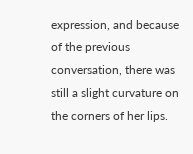expression, and because of the previous conversation, there was still a slight curvature on the corners of her lips.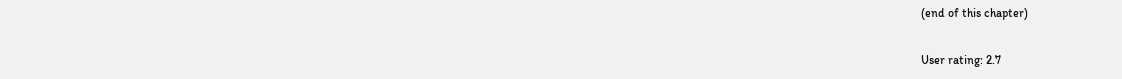(end of this chapter)

User rating: 2.7